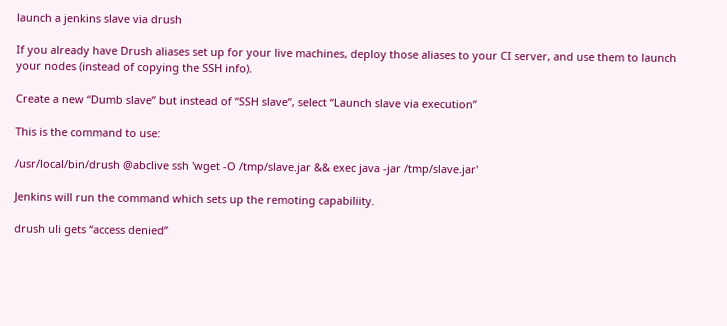launch a jenkins slave via drush

If you already have Drush aliases set up for your live machines, deploy those aliases to your CI server, and use them to launch your nodes (instead of copying the SSH info).

Create a new “Dumb slave” but instead of “SSH slave”, select “Launch slave via execution”

This is the command to use:

/usr/local/bin/drush @abclive ssh 'wget -O /tmp/slave.jar && exec java -jar /tmp/slave.jar'

Jenkins will run the command which sets up the remoting capabiliity.

drush uli gets “access denied”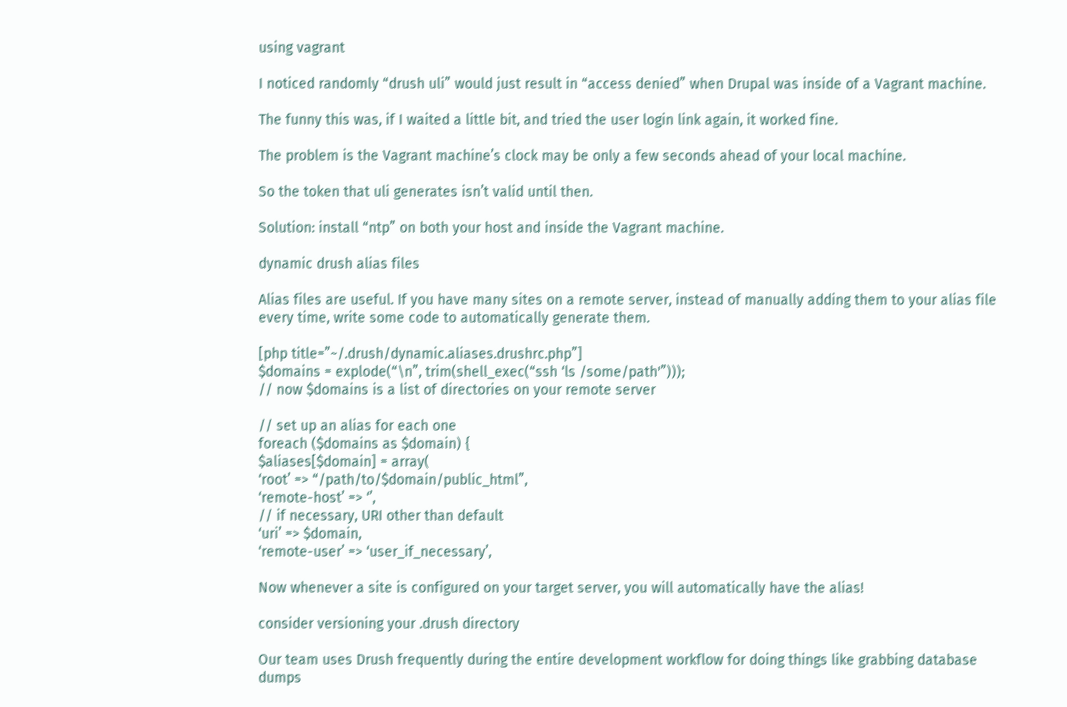using vagrant

I noticed randomly “drush uli” would just result in “access denied” when Drupal was inside of a Vagrant machine.

The funny this was, if I waited a little bit, and tried the user login link again, it worked fine.

The problem is the Vagrant machine’s clock may be only a few seconds ahead of your local machine.

So the token that uli generates isn’t valid until then.

Solution: install “ntp” on both your host and inside the Vagrant machine.

dynamic drush alias files

Alias files are useful. If you have many sites on a remote server, instead of manually adding them to your alias file every time, write some code to automatically generate them.

[php title=”~/.drush/dynamic.aliases.drushrc.php”]
$domains = explode(“\n”, trim(shell_exec(“ssh ‘ls /some/path'”)));
// now $domains is a list of directories on your remote server

// set up an alias for each one
foreach ($domains as $domain) {
$aliases[$domain] = array(
‘root’ => “/path/to/$domain/public_html”,
‘remote-host’ => ‘’,
// if necessary, URI other than default
‘uri’ => $domain,
‘remote-user’ => ‘user_if_necessary’,

Now whenever a site is configured on your target server, you will automatically have the alias!

consider versioning your .drush directory

Our team uses Drush frequently during the entire development workflow for doing things like grabbing database dumps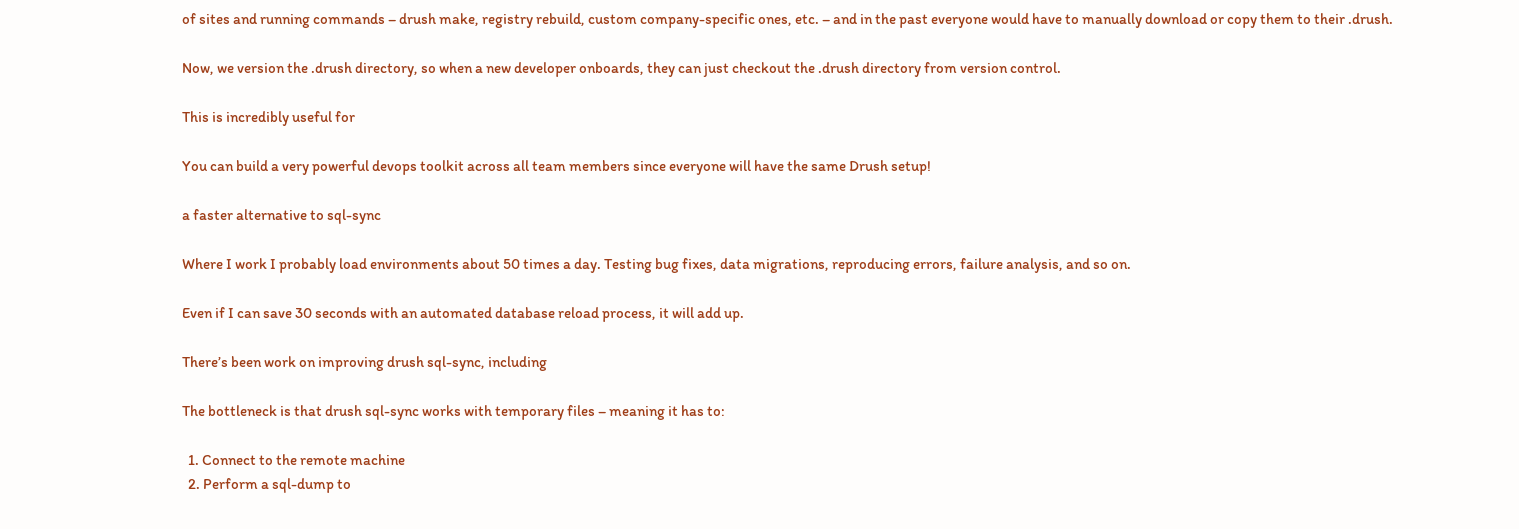of sites and running commands – drush make, registry rebuild, custom company-specific ones, etc. – and in the past everyone would have to manually download or copy them to their .drush.

Now, we version the .drush directory, so when a new developer onboards, they can just checkout the .drush directory from version control.

This is incredibly useful for

You can build a very powerful devops toolkit across all team members since everyone will have the same Drush setup!

a faster alternative to sql-sync

Where I work I probably load environments about 50 times a day. Testing bug fixes, data migrations, reproducing errors, failure analysis, and so on.

Even if I can save 30 seconds with an automated database reload process, it will add up.

There’s been work on improving drush sql-sync, including

The bottleneck is that drush sql-sync works with temporary files – meaning it has to:

  1. Connect to the remote machine
  2. Perform a sql-dump to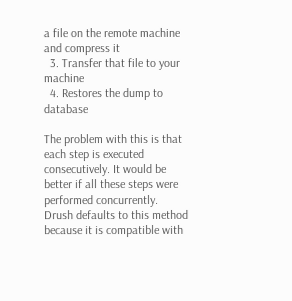a file on the remote machine and compress it
  3. Transfer that file to your machine
  4. Restores the dump to database

The problem with this is that each step is executed consecutively. It would be better if all these steps were performed concurrently. Drush defaults to this method because it is compatible with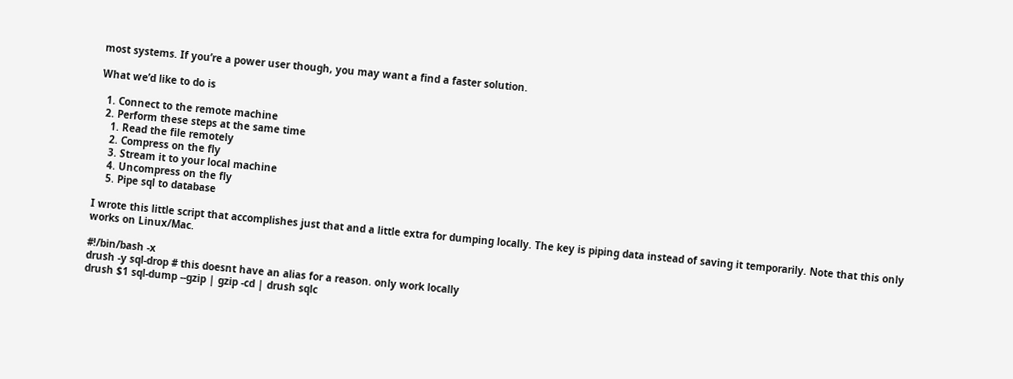most systems. If you’re a power user though, you may want a find a faster solution.

What we’d like to do is

  1. Connect to the remote machine
  2. Perform these steps at the same time
    1. Read the file remotely
    2. Compress on the fly
    3. Stream it to your local machine
    4. Uncompress on the fly
    5. Pipe sql to database

I wrote this little script that accomplishes just that and a little extra for dumping locally. The key is piping data instead of saving it temporarily. Note that this only works on Linux/Mac.

#!/bin/bash -x
drush -y sql-drop # this doesnt have an alias for a reason. only work locally
drush $1 sql-dump --gzip | gzip -cd | drush sqlc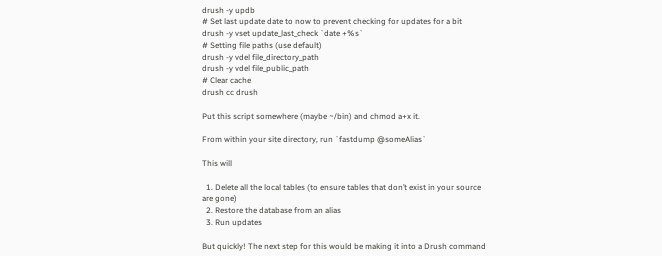drush -y updb
# Set last update date to now to prevent checking for updates for a bit
drush -y vset update_last_check `date +%s`
# Setting file paths (use default)
drush -y vdel file_directory_path
drush -y vdel file_public_path
# Clear cache
drush cc drush

Put this script somewhere (maybe ~/bin) and chmod a+x it.

From within your site directory, run `fastdump @someAlias`

This will

  1. Delete all the local tables (to ensure tables that don’t exist in your source are gone)
  2. Restore the database from an alias
  3. Run updates

But quickly! The next step for this would be making it into a Drush command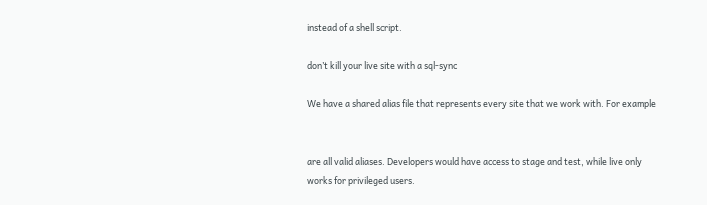instead of a shell script.

don’t kill your live site with a sql-sync

We have a shared alias file that represents every site that we work with. For example


are all valid aliases. Developers would have access to stage and test, while live only works for privileged users.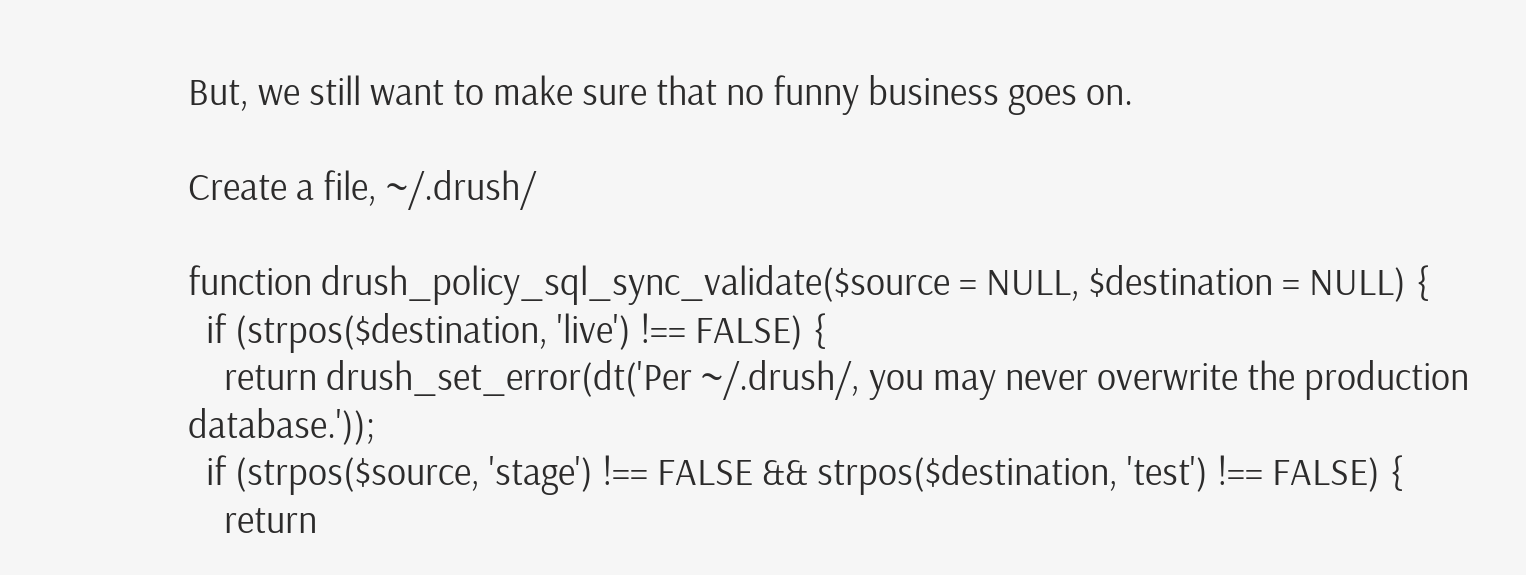But, we still want to make sure that no funny business goes on.

Create a file, ~/.drush/

function drush_policy_sql_sync_validate($source = NULL, $destination = NULL) {
  if (strpos($destination, 'live') !== FALSE) {
    return drush_set_error(dt('Per ~/.drush/, you may never overwrite the production database.'));
  if (strpos($source, 'stage') !== FALSE && strpos($destination, 'test') !== FALSE) {
    return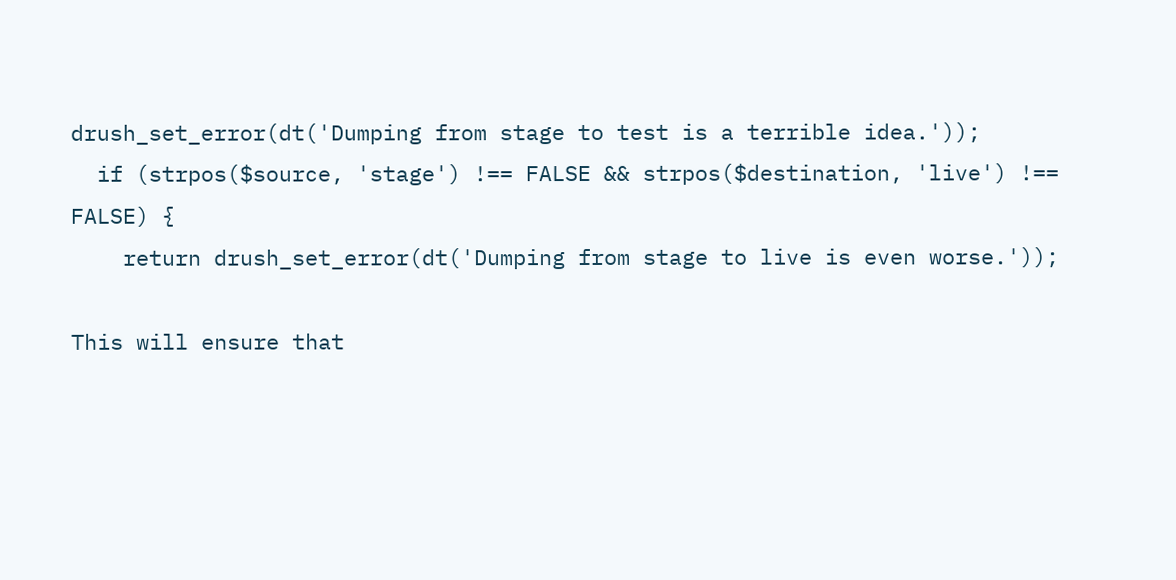drush_set_error(dt('Dumping from stage to test is a terrible idea.'));
  if (strpos($source, 'stage') !== FALSE && strpos($destination, 'live') !== FALSE) {
    return drush_set_error(dt('Dumping from stage to live is even worse.'));

This will ensure that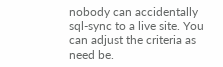nobody can accidentally sql-sync to a live site. You can adjust the criteria as need be.